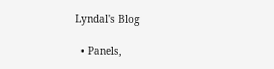Lyndal's Blog

  • Panels,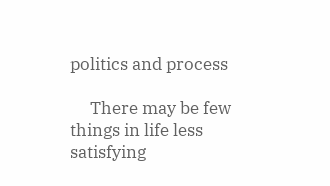politics and process

     There may be few things in life less satisfying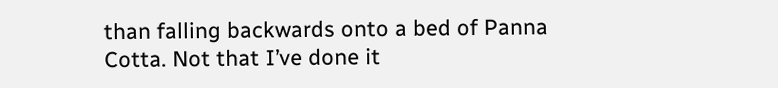than falling backwards onto a bed of Panna Cotta. Not that I’ve done it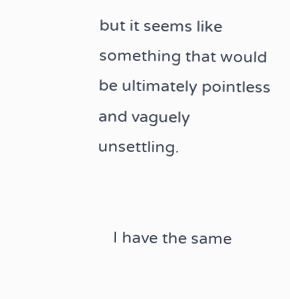but it seems like something that would be ultimately pointless and vaguely unsettling.


    I have the same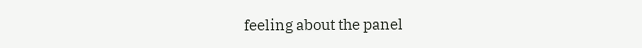feeling about the panel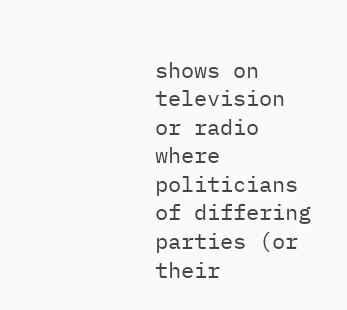shows on television or radio where politicians of differing parties (or their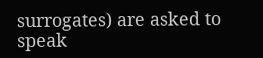surrogates) are asked to speak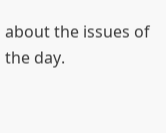about the issues of the day.